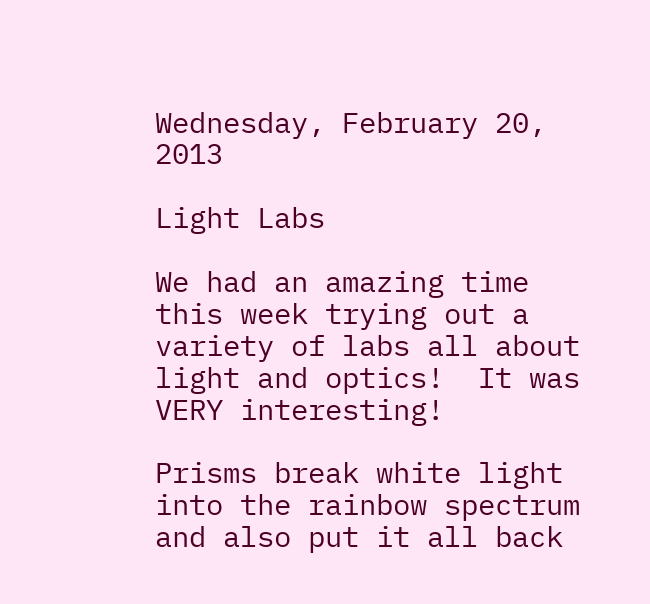Wednesday, February 20, 2013

Light Labs

We had an amazing time this week trying out a variety of labs all about light and optics!  It was VERY interesting!

Prisms break white light into the rainbow spectrum and also put it all back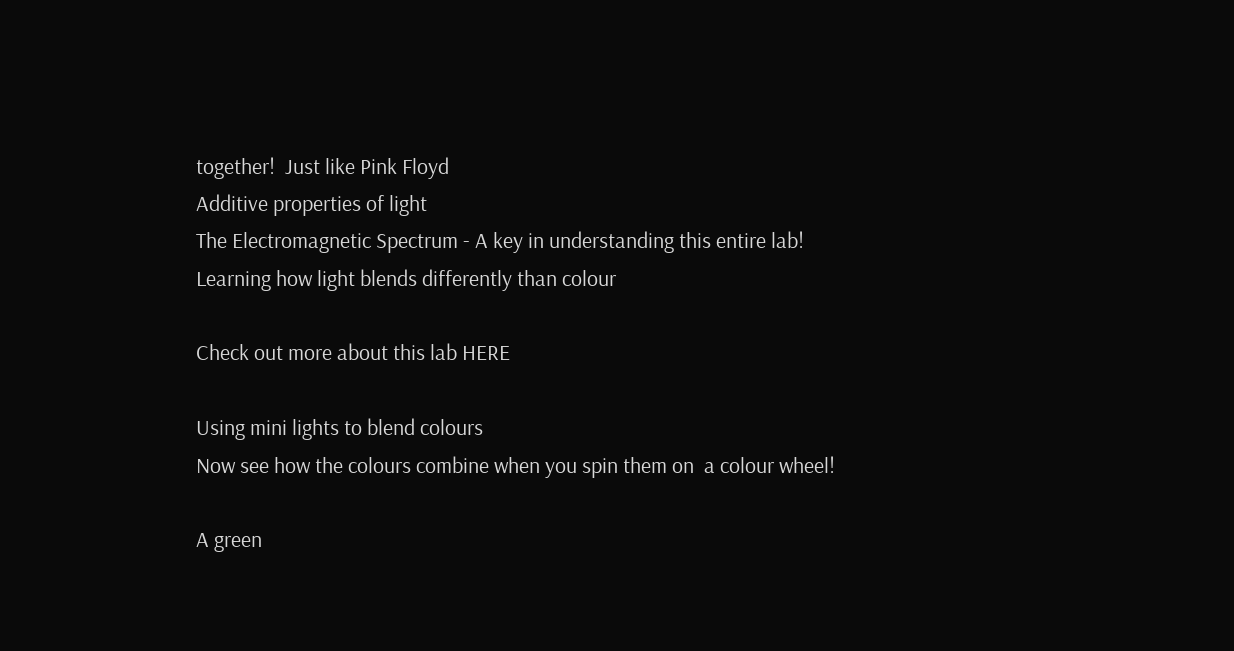together!  Just like Pink Floyd
Additive properties of light
The Electromagnetic Spectrum - A key in understanding this entire lab!
Learning how light blends differently than colour

Check out more about this lab HERE

Using mini lights to blend colours
Now see how the colours combine when you spin them on  a colour wheel!

A green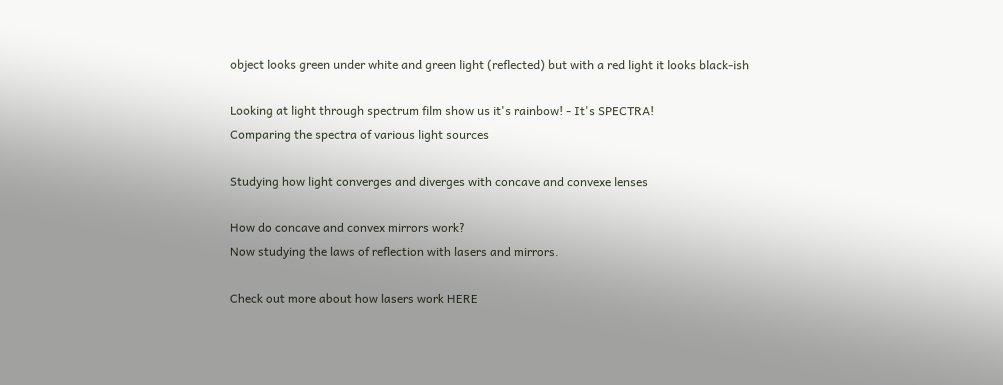object looks green under white and green light (reflected) but with a red light it looks black-ish

Looking at light through spectrum film show us it's rainbow! - It's SPECTRA!
Comparing the spectra of various light sources

Studying how light converges and diverges with concave and convexe lenses

How do concave and convex mirrors work?
Now studying the laws of reflection with lasers and mirrors.

Check out more about how lasers work HERE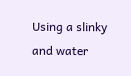Using a slinky and water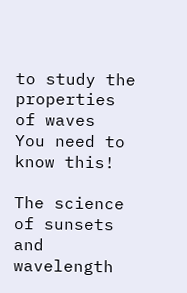to study the properties of waves
You need to know this!

The science of sunsets and wavelength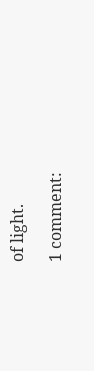of light.

1 comment: